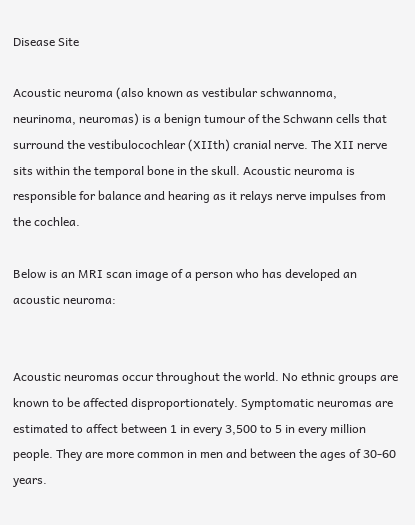Disease Site

Acoustic neuroma (also known as vestibular schwannoma, neurinoma, neuromas) is a benign tumour of the Schwann cells that surround the vestibulocochlear (XIIth) cranial nerve. The XII nerve sits within the temporal bone in the skull. Acoustic neuroma is responsible for balance and hearing as it relays nerve impulses from the cochlea.

Below is an MRI scan image of a person who has developed an acoustic neuroma:


Acoustic neuromas occur throughout the world. No ethnic groups are known to be affected disproportionately. Symptomatic neuromas are estimated to affect between 1 in every 3,500 to 5 in every million people. They are more common in men and between the ages of 30-60 years.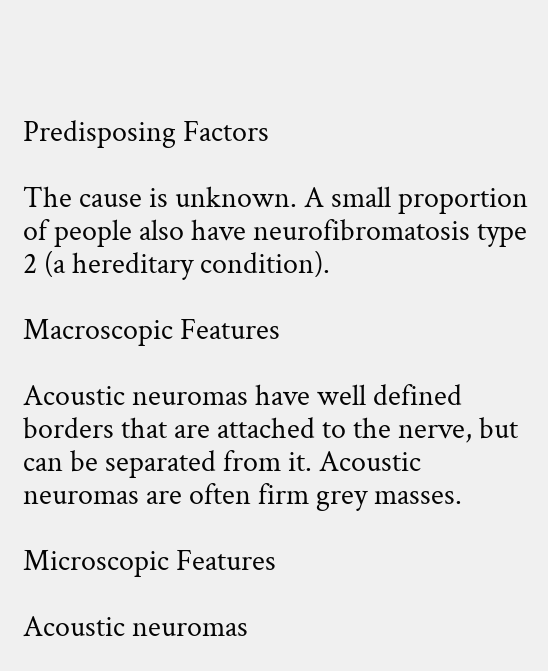Predisposing Factors

The cause is unknown. A small proportion of people also have neurofibromatosis type 2 (a hereditary condition).

Macroscopic Features

Acoustic neuromas have well defined borders that are attached to the nerve, but can be separated from it. Acoustic neuromas are often firm grey masses.

Microscopic Features

Acoustic neuromas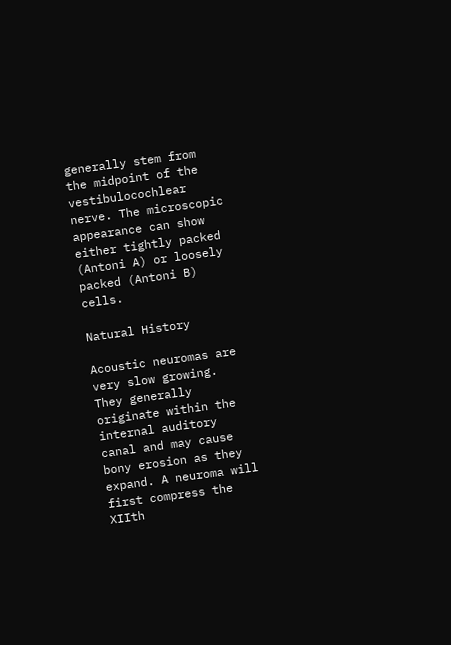generally stem from the midpoint of the vestibulocochlear nerve. The microscopic appearance can show either tightly packed (Antoni A) or loosely packed (Antoni B) cells.

Natural History

Acoustic neuromas are very slow growing. They generally originate within the internal auditory canal and may cause bony erosion as they expand. A neuroma will first compress the XIIth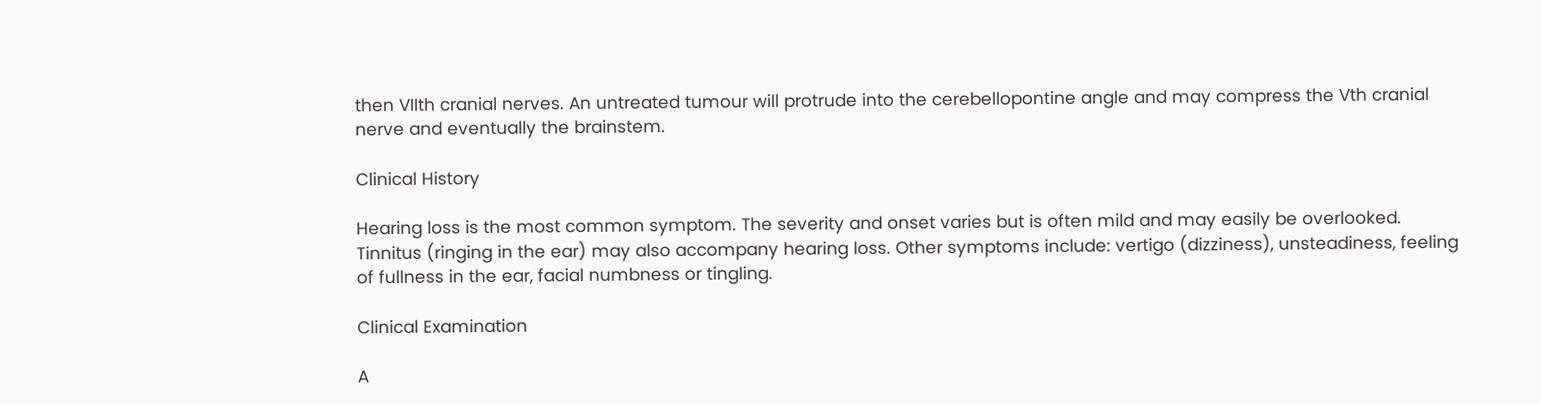then VIIth cranial nerves. An untreated tumour will protrude into the cerebellopontine angle and may compress the Vth cranial nerve and eventually the brainstem.

Clinical History

Hearing loss is the most common symptom. The severity and onset varies but is often mild and may easily be overlooked. Tinnitus (ringing in the ear) may also accompany hearing loss. Other symptoms include: vertigo (dizziness), unsteadiness, feeling of fullness in the ear, facial numbness or tingling.

Clinical Examination

A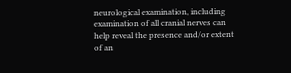neurological examination, including examination of all cranial nerves can help reveal the presence and/or extent of an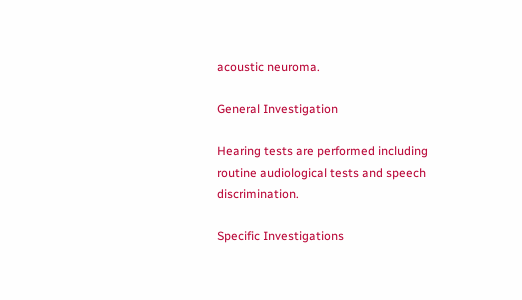acoustic neuroma.

General Investigation

Hearing tests are performed including routine audiological tests and speech discrimination.

Specific Investigations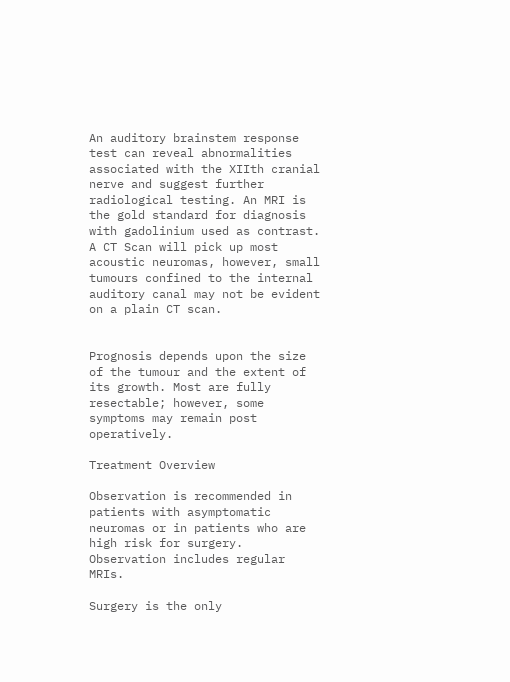An auditory brainstem response test can reveal abnormalities associated with the XIIth cranial nerve and suggest further radiological testing. An MRI is the gold standard for diagnosis with gadolinium used as contrast. A CT Scan will pick up most acoustic neuromas, however, small tumours confined to the internal auditory canal may not be evident on a plain CT scan.


Prognosis depends upon the size of the tumour and the extent of its growth. Most are fully resectable; however, some symptoms may remain post operatively.

Treatment Overview

Observation is recommended in patients with asymptomatic neuromas or in patients who are high risk for surgery. Observation includes regular MRIs.

Surgery is the only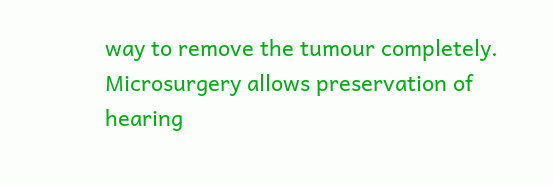way to remove the tumour completely. Microsurgery allows preservation of hearing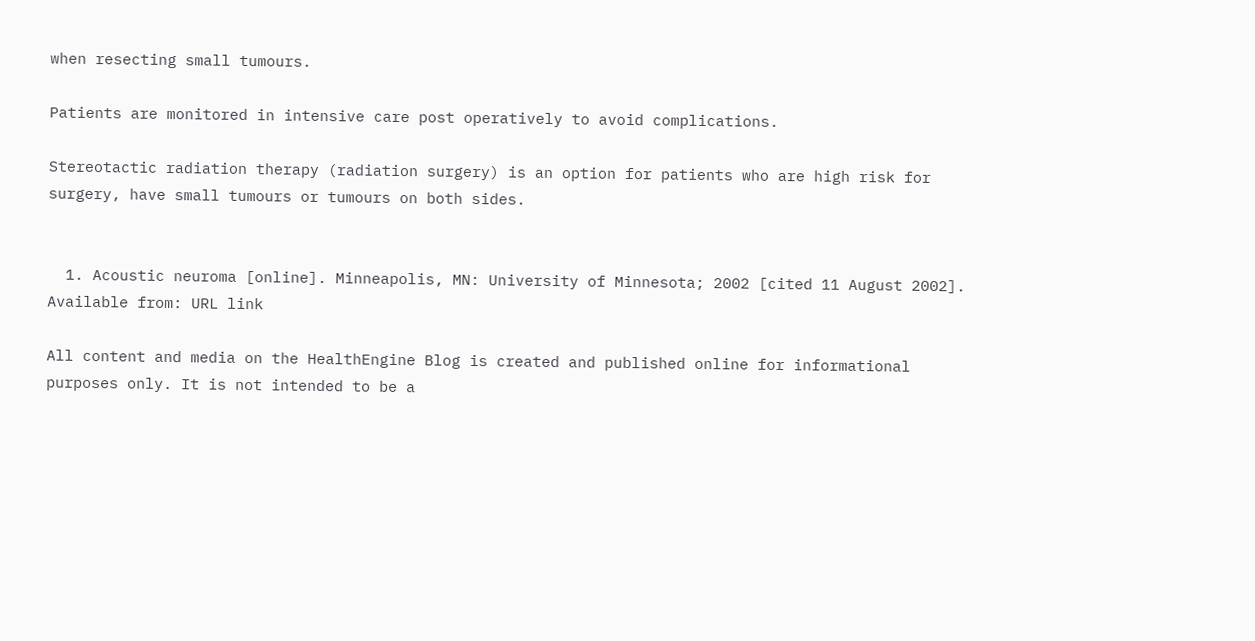when resecting small tumours.

Patients are monitored in intensive care post operatively to avoid complications.

Stereotactic radiation therapy (radiation surgery) is an option for patients who are high risk for surgery, have small tumours or tumours on both sides.


  1. Acoustic neuroma [online]. Minneapolis, MN: University of Minnesota; 2002 [cited 11 August 2002]. Available from: URL link

All content and media on the HealthEngine Blog is created and published online for informational purposes only. It is not intended to be a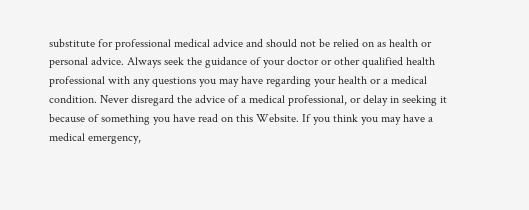substitute for professional medical advice and should not be relied on as health or personal advice. Always seek the guidance of your doctor or other qualified health professional with any questions you may have regarding your health or a medical condition. Never disregard the advice of a medical professional, or delay in seeking it because of something you have read on this Website. If you think you may have a medical emergency,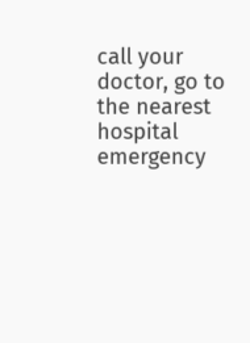call your doctor, go to the nearest hospital emergency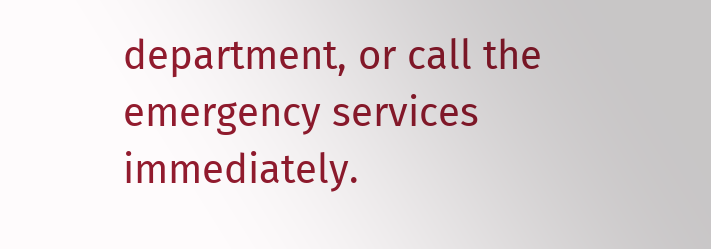department, or call the emergency services immediately.